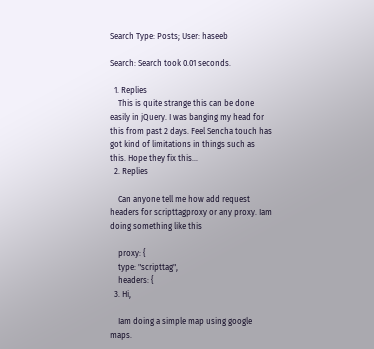Search Type: Posts; User: haseeb

Search: Search took 0.01 seconds.

  1. Replies
    This is quite strange this can be done easily in jQuery. I was banging my head for this from past 2 days. Feel Sencha touch has got kind of limitations in things such as this. Hope they fix this...
  2. Replies

    Can anyone tell me how add request headers for scripttagproxy or any proxy. Iam doing something like this

    proxy: {
    type: "scripttag",
    headers: {
  3. Hi,

    Iam doing a simple map using google maps.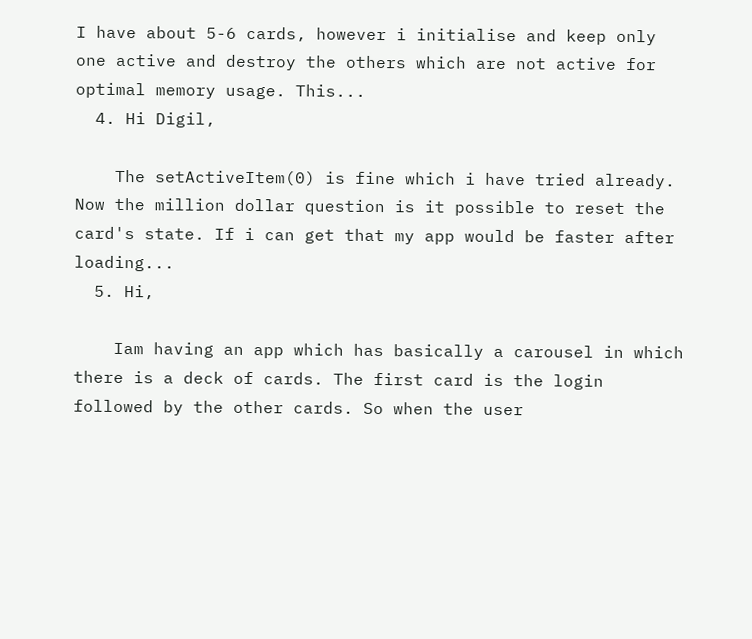I have about 5-6 cards, however i initialise and keep only one active and destroy the others which are not active for optimal memory usage. This...
  4. Hi Digil,

    The setActiveItem(0) is fine which i have tried already. Now the million dollar question is it possible to reset the card's state. If i can get that my app would be faster after loading...
  5. Hi,

    Iam having an app which has basically a carousel in which there is a deck of cards. The first card is the login followed by the other cards. So when the user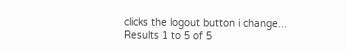clicks the logout button i change...
Results 1 to 5 of 5